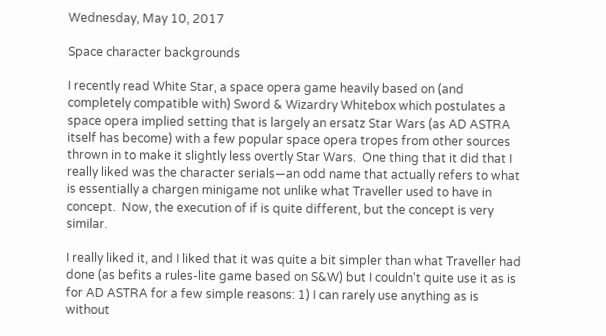Wednesday, May 10, 2017

Space character backgrounds

I recently read White Star, a space opera game heavily based on (and completely compatible with) Sword & Wizardry Whitebox which postulates a space opera implied setting that is largely an ersatz Star Wars (as AD ASTRA itself has become) with a few popular space opera tropes from other sources thrown in to make it slightly less overtly Star Wars.  One thing that it did that I really liked was the character serials—an odd name that actually refers to what is essentially a chargen minigame not unlike what Traveller used to have in concept.  Now, the execution of if is quite different, but the concept is very similar.

I really liked it, and I liked that it was quite a bit simpler than what Traveller had done (as befits a rules-lite game based on S&W) but I couldn't quite use it as is for AD ASTRA for a few simple reasons: 1) I can rarely use anything as is without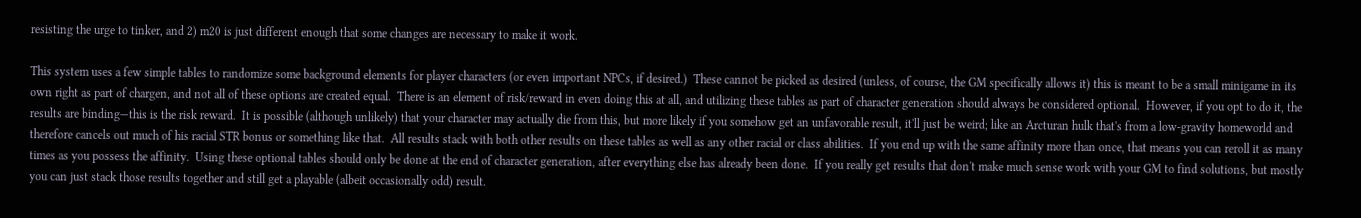resisting the urge to tinker, and 2) m20 is just different enough that some changes are necessary to make it work.

This system uses a few simple tables to randomize some background elements for player characters (or even important NPCs, if desired.)  These cannot be picked as desired (unless, of course, the GM specifically allows it) this is meant to be a small minigame in its own right as part of chargen, and not all of these options are created equal.  There is an element of risk/reward in even doing this at all, and utilizing these tables as part of character generation should always be considered optional.  However, if you opt to do it, the results are binding—this is the risk reward.  It is possible (although unlikely) that your character may actually die from this, but more likely if you somehow get an unfavorable result, it'll just be weird; like an Arcturan hulk that's from a low-gravity homeworld and therefore cancels out much of his racial STR bonus or something like that.  All results stack with both other results on these tables as well as any other racial or class abilities.  If you end up with the same affinity more than once, that means you can reroll it as many times as you possess the affinity.  Using these optional tables should only be done at the end of character generation, after everything else has already been done.  If you really get results that don't make much sense work with your GM to find solutions, but mostly you can just stack those results together and still get a playable (albeit occasionally odd) result.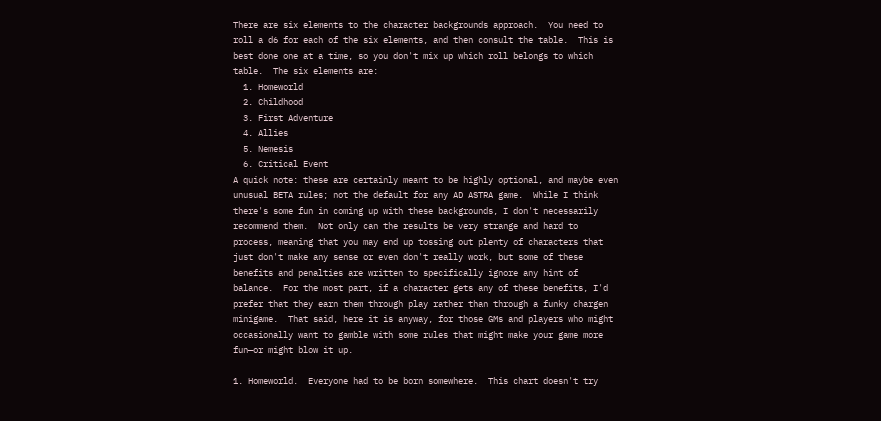There are six elements to the character backgrounds approach.  You need to roll a d6 for each of the six elements, and then consult the table.  This is best done one at a time, so you don't mix up which roll belongs to which table.  The six elements are:
  1. Homeworld
  2. Childhood
  3. First Adventure
  4. Allies
  5. Nemesis
  6. Critical Event
A quick note: these are certainly meant to be highly optional, and maybe even unusual BETA rules; not the default for any AD ASTRA game.  While I think there's some fun in coming up with these backgrounds, I don't necessarily recommend them.  Not only can the results be very strange and hard to process, meaning that you may end up tossing out plenty of characters that just don't make any sense or even don't really work, but some of these benefits and penalties are written to specifically ignore any hint of balance.  For the most part, if a character gets any of these benefits, I'd prefer that they earn them through play rather than through a funky chargen minigame.  That said, here it is anyway, for those GMs and players who might occasionally want to gamble with some rules that might make your game more fun—or might blow it up.

1. Homeworld.  Everyone had to be born somewhere.  This chart doesn't try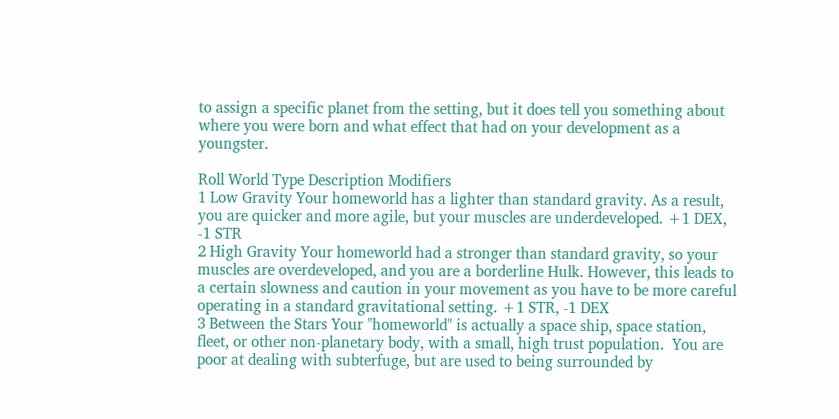to assign a specific planet from the setting, but it does tell you something about where you were born and what effect that had on your development as a youngster.

Roll World Type Description Modifiers
1 Low Gravity Your homeworld has a lighter than standard gravity. As a result, you are quicker and more agile, but your muscles are underdeveloped. +1 DEX, -1 STR
2 High Gravity Your homeworld had a stronger than standard gravity, so your muscles are overdeveloped, and you are a borderline Hulk. However, this leads to a certain slowness and caution in your movement as you have to be more careful operating in a standard gravitational setting. +1 STR, -1 DEX
3 Between the Stars Your "homeworld" is actually a space ship, space station, fleet, or other non-planetary body, with a small, high trust population.  You are poor at dealing with subterfuge, but are used to being surrounded by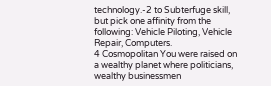technology.-2 to Subterfuge skill, but pick one affinity from the following: Vehicle Piloting, Vehicle Repair, Computers.
4 Cosmopolitan You were raised on a wealthy planet where politicians, wealthy businessmen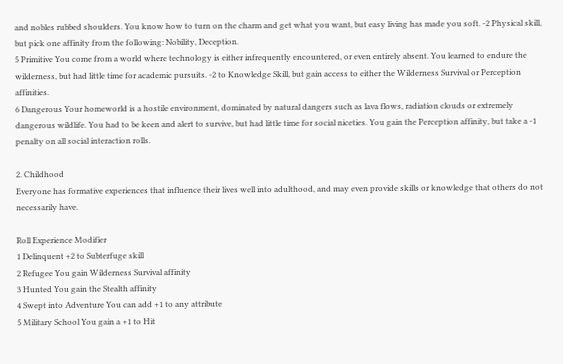and nobles rubbed shoulders. You know how to turn on the charm and get what you want, but easy living has made you soft. -2 Physical skill, but pick one affinity from the following: Nobility, Deception.
5 Primitive You come from a world where technology is either infrequently encountered, or even entirely absent. You learned to endure the wilderness, but had little time for academic pursuits. -2 to Knowledge Skill, but gain access to either the Wilderness Survival or Perception affinities.
6 Dangerous Your homeworld is a hostile environment, dominated by natural dangers such as lava flows, radiation clouds or extremely dangerous wildlife. You had to be keen and alert to survive, but had little time for social niceties. You gain the Perception affinity, but take a -1 penalty on all social interaction rolls.

2. Childhood
Everyone has formative experiences that influence their lives well into adulthood, and may even provide skills or knowledge that others do not necessarily have.

Roll Experience Modifier
1 Delinquent +2 to Subterfuge skill
2 Refugee You gain Wilderness Survival affinity
3 Hunted You gain the Stealth affinity
4 Swept into Adventure You can add +1 to any attribute
5 Military School You gain a +1 to Hit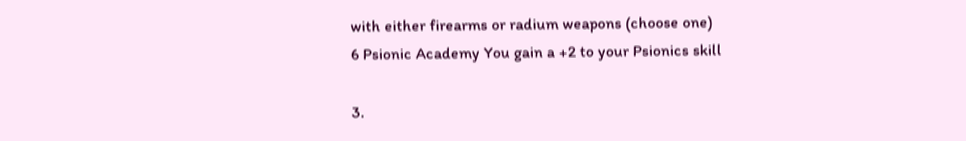with either firearms or radium weapons (choose one)
6 Psionic Academy You gain a +2 to your Psionics skill

3.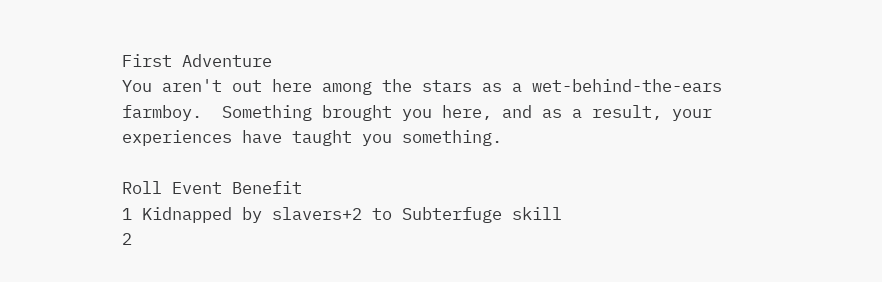First Adventure
You aren't out here among the stars as a wet-behind-the-ears farmboy.  Something brought you here, and as a result, your experiences have taught you something.

Roll Event Benefit
1 Kidnapped by slavers+2 to Subterfuge skill
2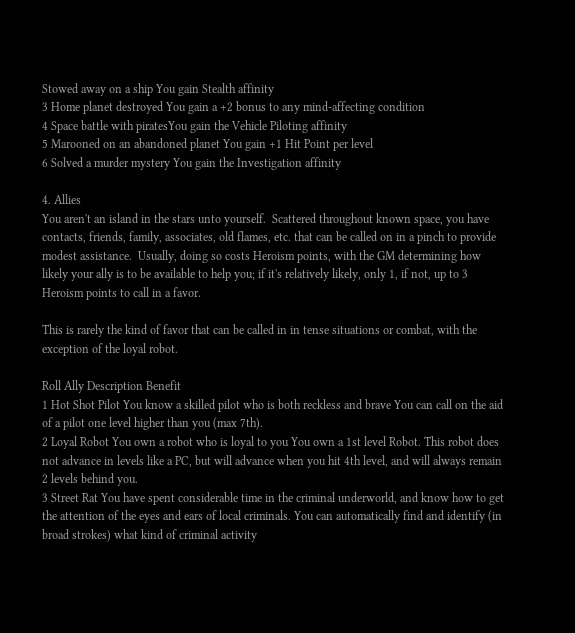Stowed away on a ship You gain Stealth affinity
3 Home planet destroyed You gain a +2 bonus to any mind-affecting condition
4 Space battle with piratesYou gain the Vehicle Piloting affinity
5 Marooned on an abandoned planet You gain +1 Hit Point per level
6 Solved a murder mystery You gain the Investigation affinity

4. Allies
You aren't an island in the stars unto yourself.  Scattered throughout known space, you have contacts, friends, family, associates, old flames, etc. that can be called on in a pinch to provide modest assistance.  Usually, doing so costs Heroism points, with the GM determining how likely your ally is to be available to help you; if it's relatively likely, only 1, if not, up to 3 Heroism points to call in a favor.

This is rarely the kind of favor that can be called in in tense situations or combat, with the exception of the loyal robot.

Roll Ally Description Benefit
1 Hot Shot Pilot You know a skilled pilot who is both reckless and brave You can call on the aid of a pilot one level higher than you (max 7th).
2 Loyal Robot You own a robot who is loyal to you You own a 1st level Robot. This robot does not advance in levels like a PC, but will advance when you hit 4th level, and will always remain 2 levels behind you.
3 Street Rat You have spent considerable time in the criminal underworld, and know how to get the attention of the eyes and ears of local criminals. You can automatically find and identify (in broad strokes) what kind of criminal activity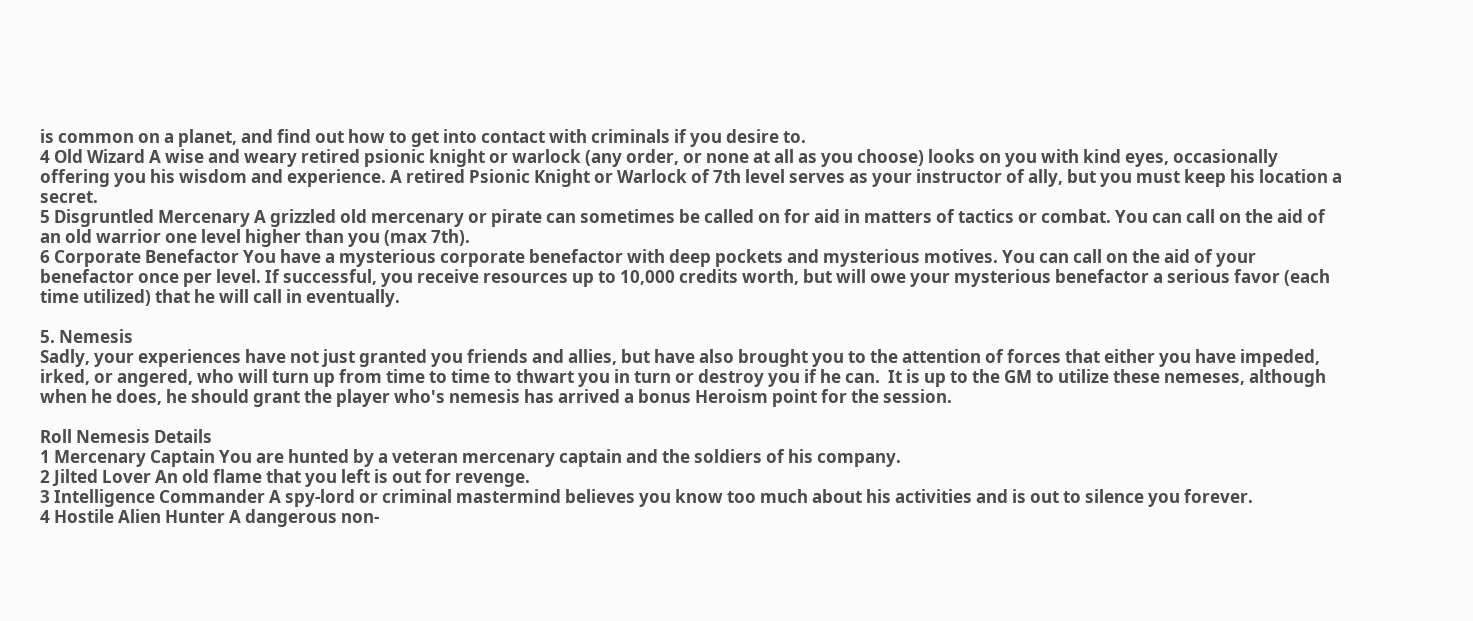is common on a planet, and find out how to get into contact with criminals if you desire to.
4 Old Wizard A wise and weary retired psionic knight or warlock (any order, or none at all as you choose) looks on you with kind eyes, occasionally offering you his wisdom and experience. A retired Psionic Knight or Warlock of 7th level serves as your instructor of ally, but you must keep his location a secret.
5 Disgruntled Mercenary A grizzled old mercenary or pirate can sometimes be called on for aid in matters of tactics or combat. You can call on the aid of an old warrior one level higher than you (max 7th).
6 Corporate Benefactor You have a mysterious corporate benefactor with deep pockets and mysterious motives. You can call on the aid of your benefactor once per level. If successful, you receive resources up to 10,000 credits worth, but will owe your mysterious benefactor a serious favor (each time utilized) that he will call in eventually.

5. Nemesis
Sadly, your experiences have not just granted you friends and allies, but have also brought you to the attention of forces that either you have impeded, irked, or angered, who will turn up from time to time to thwart you in turn or destroy you if he can.  It is up to the GM to utilize these nemeses, although when he does, he should grant the player who's nemesis has arrived a bonus Heroism point for the session.

Roll Nemesis Details
1 Mercenary Captain You are hunted by a veteran mercenary captain and the soldiers of his company.
2 Jilted Lover An old flame that you left is out for revenge.
3 Intelligence Commander A spy-lord or criminal mastermind believes you know too much about his activities and is out to silence you forever.
4 Hostile Alien Hunter A dangerous non-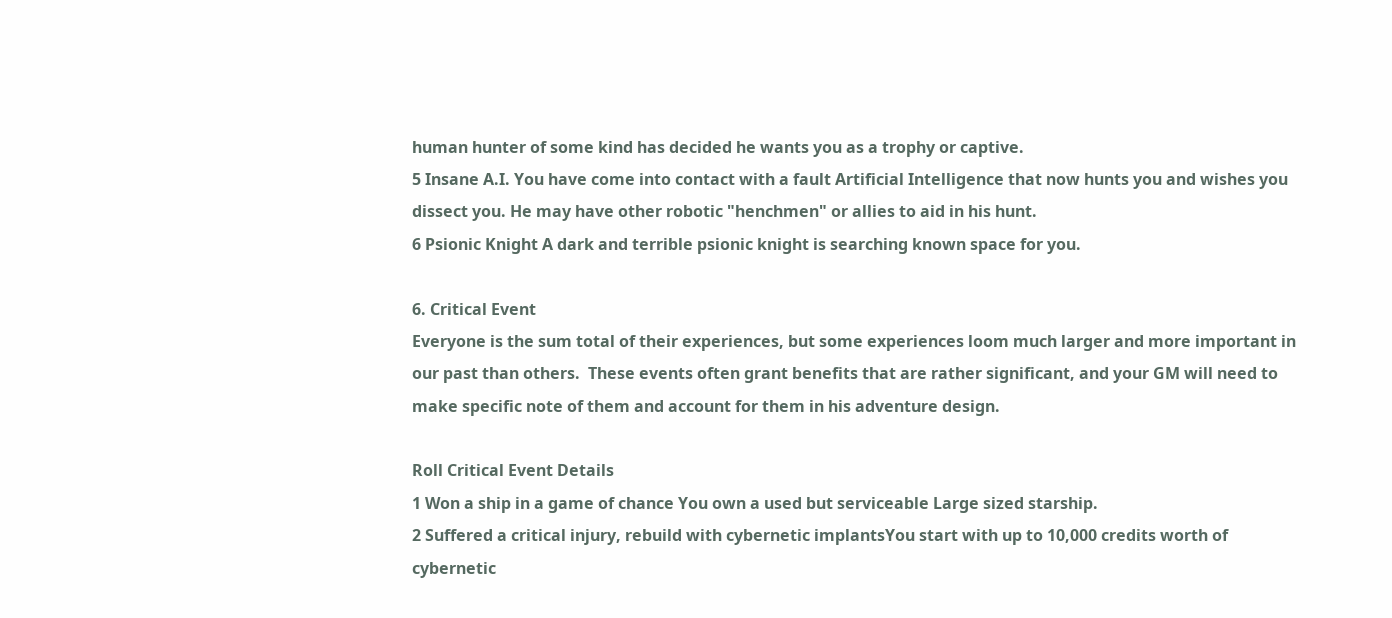human hunter of some kind has decided he wants you as a trophy or captive.
5 Insane A.I. You have come into contact with a fault Artificial Intelligence that now hunts you and wishes you dissect you. He may have other robotic "henchmen" or allies to aid in his hunt.
6 Psionic Knight A dark and terrible psionic knight is searching known space for you.

6. Critical Event
Everyone is the sum total of their experiences, but some experiences loom much larger and more important in our past than others.  These events often grant benefits that are rather significant, and your GM will need to make specific note of them and account for them in his adventure design.

Roll Critical Event Details
1 Won a ship in a game of chance You own a used but serviceable Large sized starship.
2 Suffered a critical injury, rebuild with cybernetic implantsYou start with up to 10,000 credits worth of cybernetic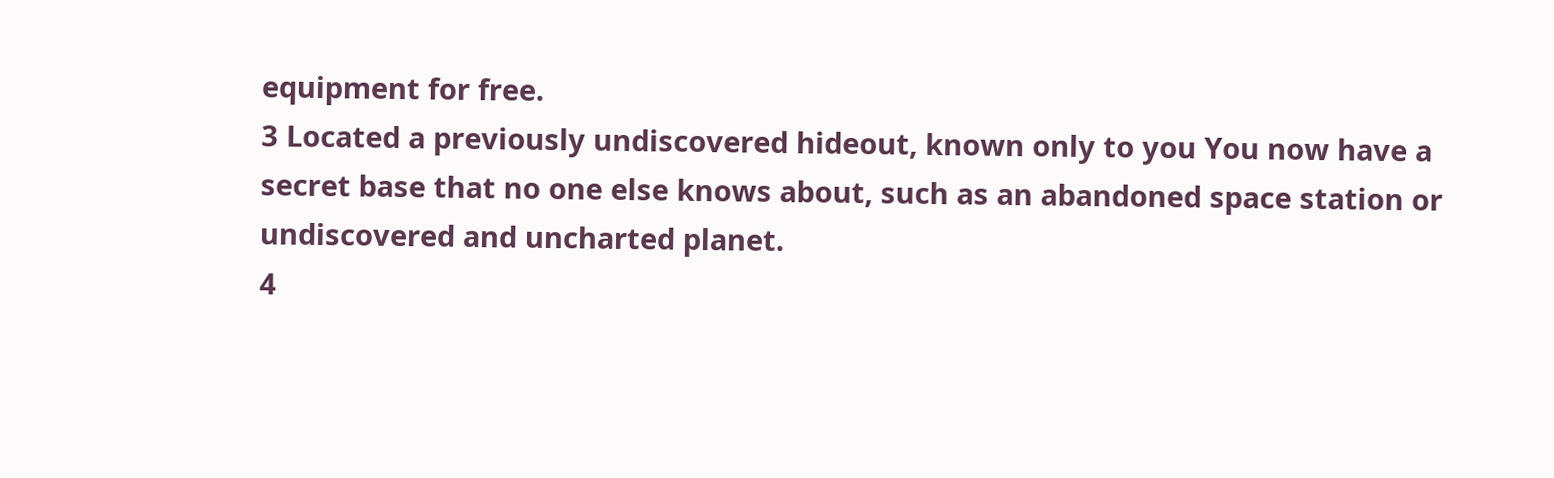equipment for free.
3 Located a previously undiscovered hideout, known only to you You now have a secret base that no one else knows about, such as an abandoned space station or undiscovered and uncharted planet.
4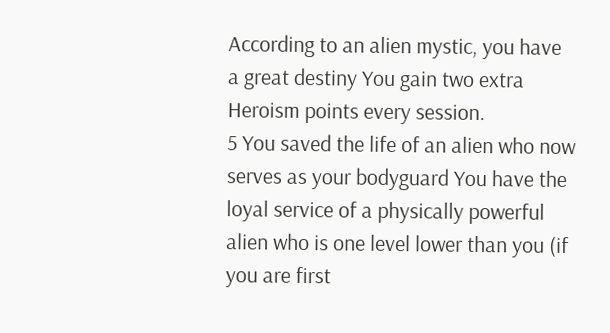According to an alien mystic, you have a great destiny You gain two extra Heroism points every session.
5 You saved the life of an alien who now serves as your bodyguard You have the loyal service of a physically powerful alien who is one level lower than you (if you are first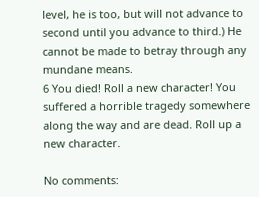level, he is too, but will not advance to second until you advance to third.) He cannot be made to betray through any mundane means.
6 You died! Roll a new character! You suffered a horrible tragedy somewhere along the way and are dead. Roll up a new character.

No comments: